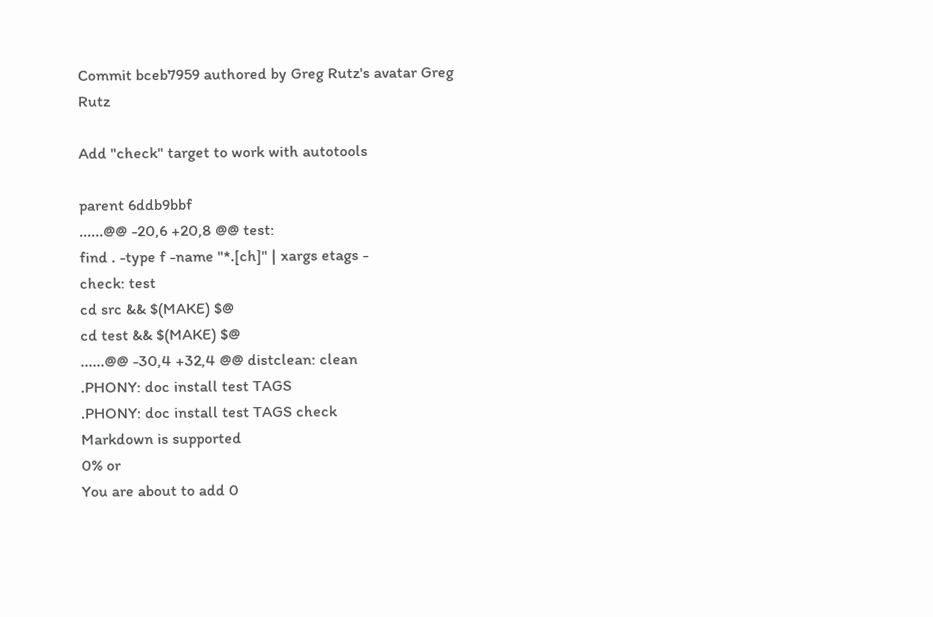Commit bceb7959 authored by Greg Rutz's avatar Greg Rutz

Add "check" target to work with autotools

parent 6ddb9bbf
......@@ -20,6 +20,8 @@ test:
find . -type f -name "*.[ch]" | xargs etags -
check: test
cd src && $(MAKE) $@
cd test && $(MAKE) $@
......@@ -30,4 +32,4 @@ distclean: clean
.PHONY: doc install test TAGS
.PHONY: doc install test TAGS check
Markdown is supported
0% or
You are about to add 0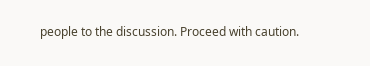people to the discussion. Proceed with caution.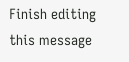Finish editing this message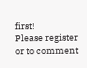first!
Please register or to comment